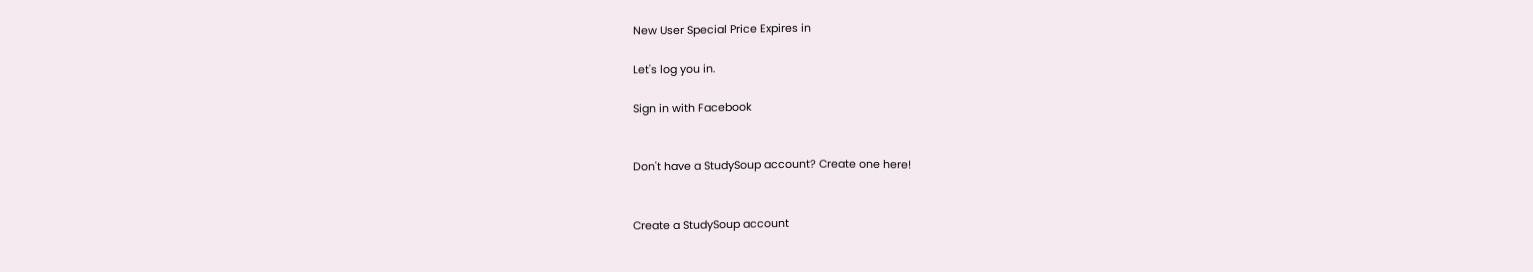New User Special Price Expires in

Let's log you in.

Sign in with Facebook


Don't have a StudySoup account? Create one here!


Create a StudySoup account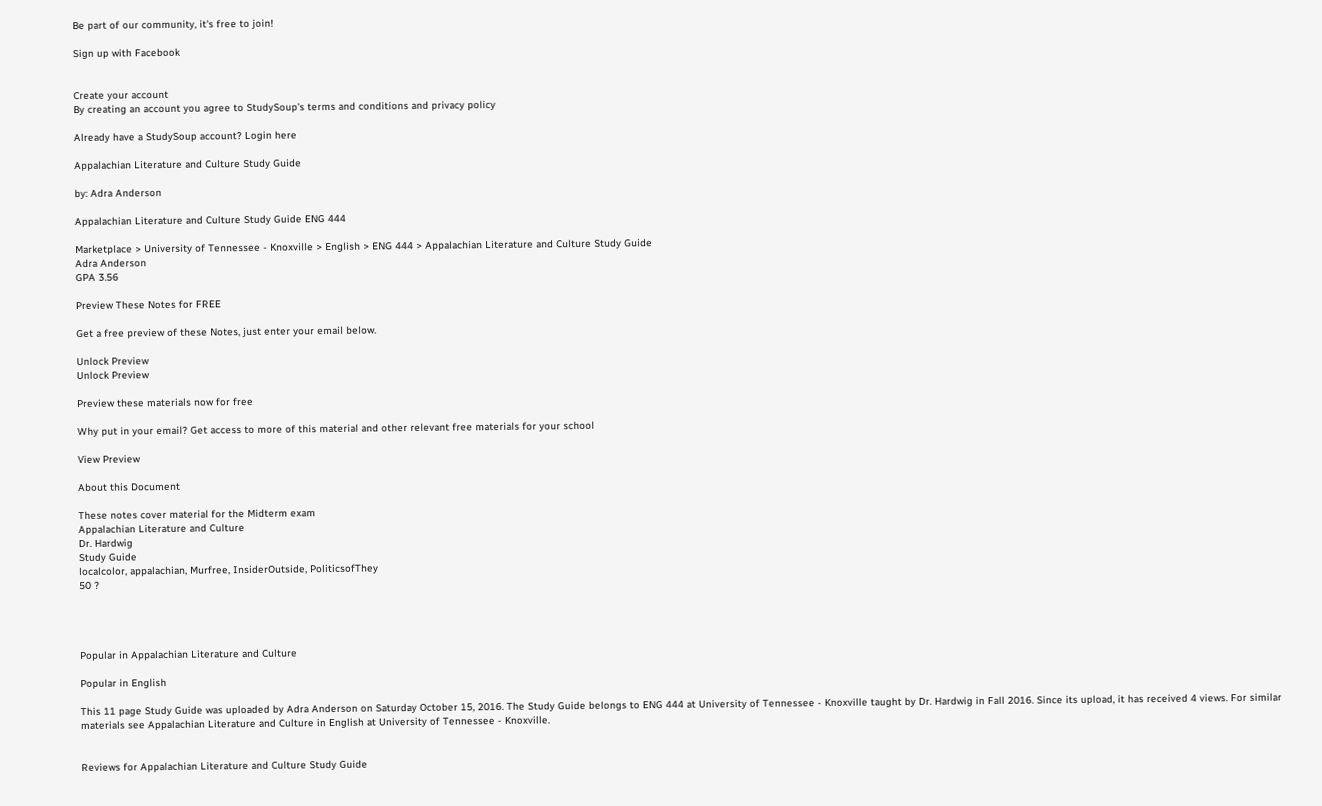Be part of our community, it's free to join!

Sign up with Facebook


Create your account
By creating an account you agree to StudySoup's terms and conditions and privacy policy

Already have a StudySoup account? Login here

Appalachian Literature and Culture Study Guide

by: Adra Anderson

Appalachian Literature and Culture Study Guide ENG 444

Marketplace > University of Tennessee - Knoxville > English > ENG 444 > Appalachian Literature and Culture Study Guide
Adra Anderson
GPA 3.56

Preview These Notes for FREE

Get a free preview of these Notes, just enter your email below.

Unlock Preview
Unlock Preview

Preview these materials now for free

Why put in your email? Get access to more of this material and other relevant free materials for your school

View Preview

About this Document

These notes cover material for the Midterm exam
Appalachian Literature and Culture
Dr. Hardwig
Study Guide
localcolor, appalachian, Murfree, InsiderOutside, PoliticsofThey
50 ?




Popular in Appalachian Literature and Culture

Popular in English

This 11 page Study Guide was uploaded by Adra Anderson on Saturday October 15, 2016. The Study Guide belongs to ENG 444 at University of Tennessee - Knoxville taught by Dr. Hardwig in Fall 2016. Since its upload, it has received 4 views. For similar materials see Appalachian Literature and Culture in English at University of Tennessee - Knoxville.


Reviews for Appalachian Literature and Culture Study Guide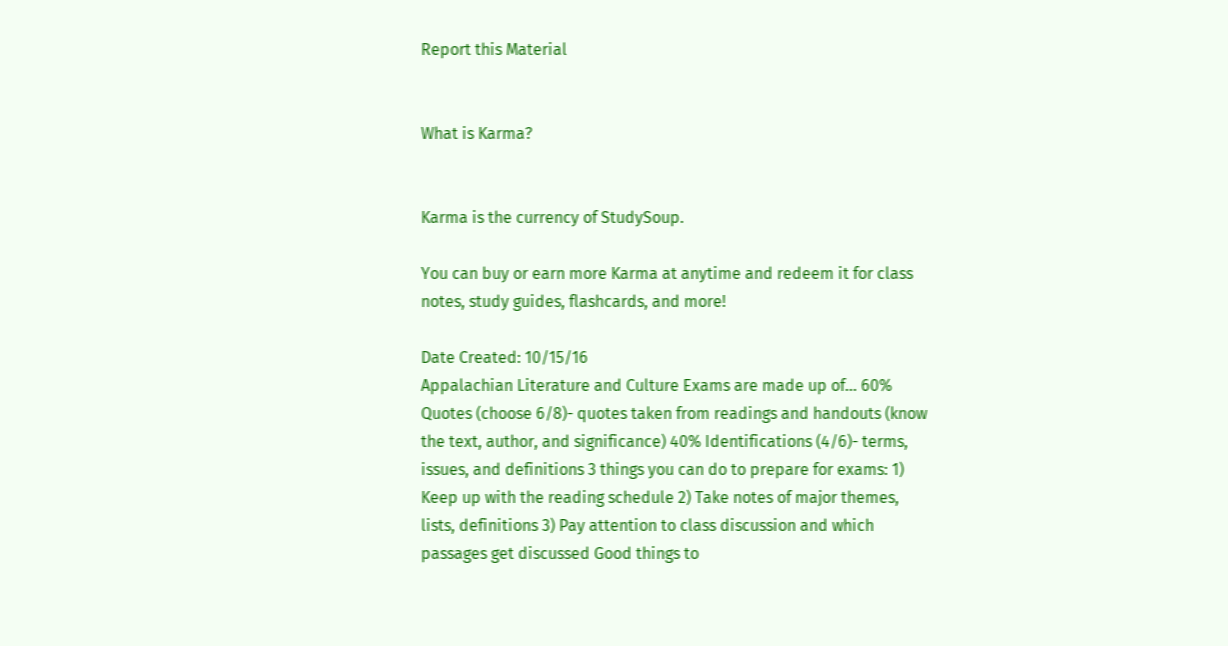Report this Material


What is Karma?


Karma is the currency of StudySoup.

You can buy or earn more Karma at anytime and redeem it for class notes, study guides, flashcards, and more!

Date Created: 10/15/16
Appalachian Literature and Culture Exams are made up of… 60% Quotes (choose 6/8)- quotes taken from readings and handouts (know the text, author, and significance) 40% Identifications (4/6)- terms, issues, and definitions 3 things you can do to prepare for exams: 1) Keep up with the reading schedule 2) Take notes of major themes, lists, definitions 3) Pay attention to class discussion and which passages get discussed Good things to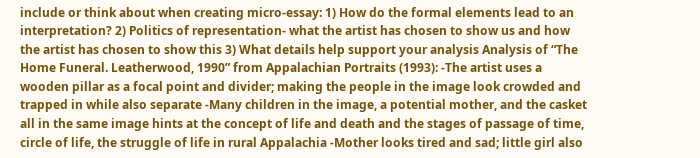include or think about when creating micro-essay: 1) How do the formal elements lead to an interpretation? 2) Politics of representation- what the artist has chosen to show us and how the artist has chosen to show this 3) What details help support your analysis Analysis of “The Home Funeral. Leatherwood, 1990” from Appalachian Portraits (1993): -The artist uses a wooden pillar as a focal point and divider; making the people in the image look crowded and trapped in while also separate -Many children in the image, a potential mother, and the casket all in the same image hints at the concept of life and death and the stages of passage of time, circle of life, the struggle of life in rural Appalachia -Mother looks tired and sad; little girl also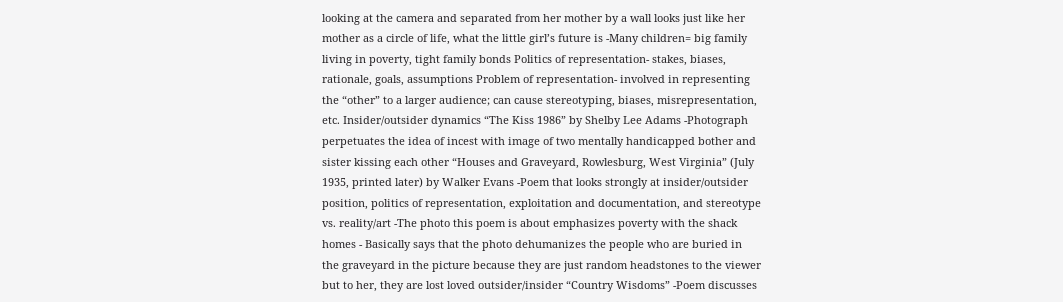looking at the camera and separated from her mother by a wall looks just like her mother as a circle of life, what the little girl’s future is -Many children= big family living in poverty, tight family bonds Politics of representation- stakes, biases, rationale, goals, assumptions Problem of representation- involved in representing the “other” to a larger audience; can cause stereotyping, biases, misrepresentation, etc. Insider/outsider dynamics “The Kiss 1986” by Shelby Lee Adams -Photograph perpetuates the idea of incest with image of two mentally handicapped bother and sister kissing each other “Houses and Graveyard, Rowlesburg, West Virginia” (July 1935, printed later) by Walker Evans -Poem that looks strongly at insider/outsider position, politics of representation, exploitation and documentation, and stereotype vs. reality/art -The photo this poem is about emphasizes poverty with the shack homes - Basically says that the photo dehumanizes the people who are buried in the graveyard in the picture because they are just random headstones to the viewer but to her, they are lost loved outsider/insider “Country Wisdoms” -Poem discusses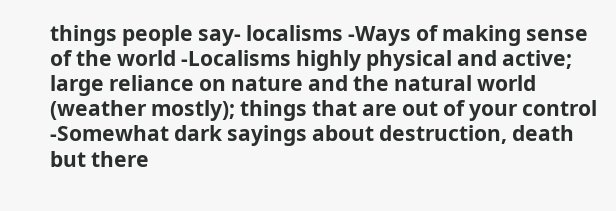things people say- localisms -Ways of making sense of the world -Localisms highly physical and active; large reliance on nature and the natural world (weather mostly); things that are out of your control -Somewhat dark sayings about destruction, death but there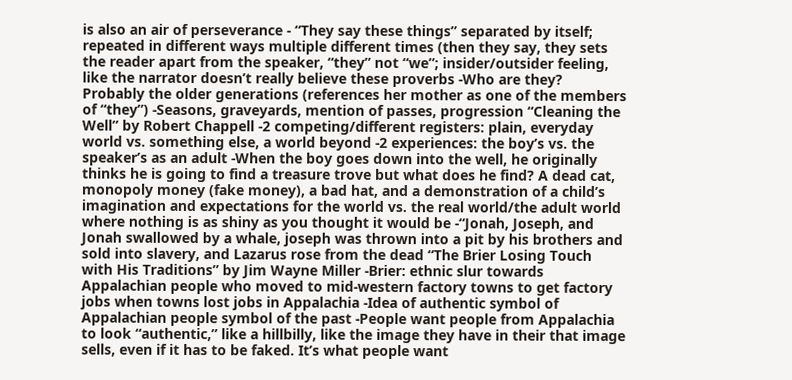is also an air of perseverance - “They say these things” separated by itself; repeated in different ways multiple different times (then they say, they sets the reader apart from the speaker, “they” not “we”; insider/outsider feeling, like the narrator doesn’t really believe these proverbs -Who are they? Probably the older generations (references her mother as one of the members of “they”) -Seasons, graveyards, mention of passes, progression “Cleaning the Well” by Robert Chappell -2 competing/different registers: plain, everyday world vs. something else, a world beyond -2 experiences: the boy’s vs. the speaker’s as an adult -When the boy goes down into the well, he originally thinks he is going to find a treasure trove but what does he find? A dead cat, monopoly money (fake money), a bad hat, and a demonstration of a child’s imagination and expectations for the world vs. the real world/the adult world where nothing is as shiny as you thought it would be -“Jonah, Joseph, and Jonah swallowed by a whale, joseph was thrown into a pit by his brothers and sold into slavery, and Lazarus rose from the dead “The Brier Losing Touch with His Traditions” by Jim Wayne Miller -Brier: ethnic slur towards Appalachian people who moved to mid-western factory towns to get factory jobs when towns lost jobs in Appalachia -Idea of authentic symbol of Appalachian people symbol of the past -People want people from Appalachia to look “authentic,” like a hillbilly, like the image they have in their that image sells, even if it has to be faked. It’s what people want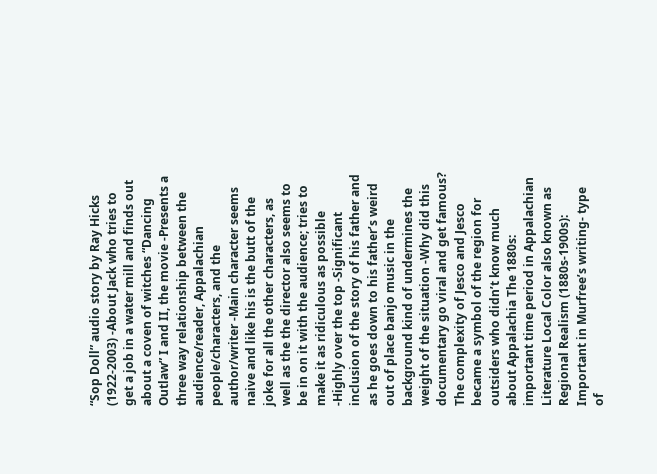“Sop Doll” audio story by Ray Hicks (1922-2003) -About Jack who tries to get a job in a water mill and finds out about a coven of witches “Dancing Outlaw” I and II, the movie -Presents a three way relationship between the audience/reader, Appalachian people/characters, and the author/writer -Main character seems naive and like his is the butt of the joke for all the other characters, as well as the the director also seems to be in on it with the audience; tries to make it as ridiculous as possible -Highly over the top -Significant inclusion of the story of his father and as he goes down to his father’s weird out of place banjo music in the background kind of undermines the weight of the situation -Why did this documentary go viral and get famous? The complexity of Jesco and Jesco became a symbol of the region for outsiders who didn’t know much about Appalachia The 1880s: important time period in Appalachian Literature Local Color also known as Regional Realism (1880s-1900s): Important in Murfree’s writing- type of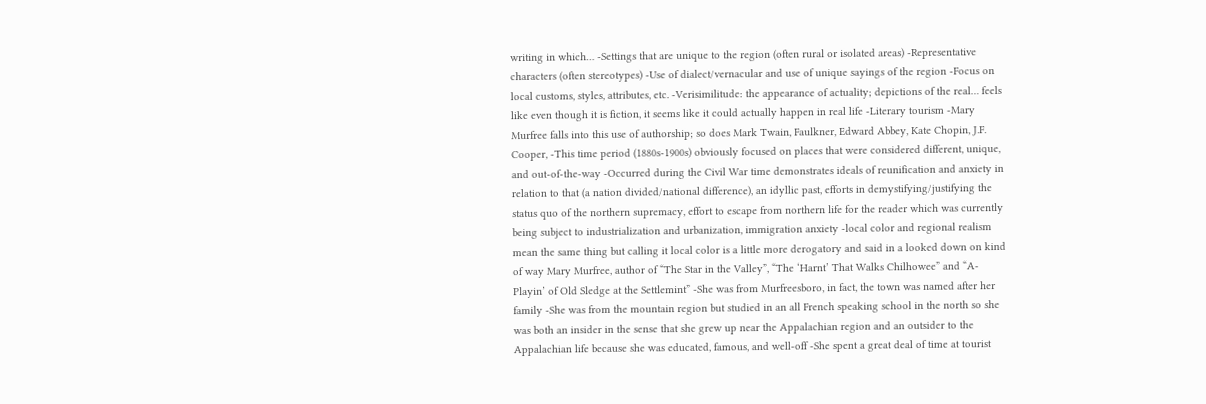writing in which… -Settings that are unique to the region (often rural or isolated areas) -Representative characters (often stereotypes) -Use of dialect/vernacular and use of unique sayings of the region -Focus on local customs, styles, attributes, etc. -Verisimilitude: the appearance of actuality; depictions of the real… feels like even though it is fiction, it seems like it could actually happen in real life -Literary tourism -Mary Murfree falls into this use of authorship; so does Mark Twain, Faulkner, Edward Abbey, Kate Chopin, J.F. Cooper, -This time period (1880s-1900s) obviously focused on places that were considered different, unique, and out-of-the-way -Occurred during the Civil War time demonstrates ideals of reunification and anxiety in relation to that (a nation divided/national difference), an idyllic past, efforts in demystifying/justifying the status quo of the northern supremacy, effort to escape from northern life for the reader which was currently being subject to industrialization and urbanization, immigration anxiety -local color and regional realism mean the same thing but calling it local color is a little more derogatory and said in a looked down on kind of way Mary Murfree, author of “The Star in the Valley”, “The ‘Harnt’ That Walks Chilhowee” and “A-Playin’ of Old Sledge at the Settlemint” -She was from Murfreesboro, in fact, the town was named after her family -She was from the mountain region but studied in an all French speaking school in the north so she was both an insider in the sense that she grew up near the Appalachian region and an outsider to the Appalachian life because she was educated, famous, and well-off -She spent a great deal of time at tourist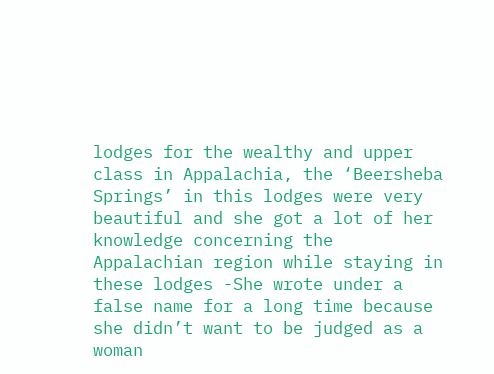lodges for the wealthy and upper class in Appalachia, the ‘Beersheba Springs’ in this lodges were very beautiful and she got a lot of her knowledge concerning the Appalachian region while staying in these lodges -She wrote under a false name for a long time because she didn’t want to be judged as a woman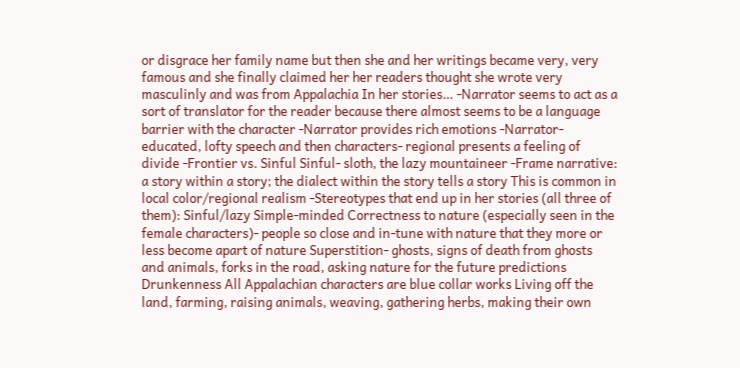or disgrace her family name but then she and her writings became very, very famous and she finally claimed her her readers thought she wrote very masculinly and was from Appalachia In her stories… -Narrator seems to act as a sort of translator for the reader because there almost seems to be a language barrier with the character -Narrator provides rich emotions -Narrator- educated, lofty speech and then characters- regional presents a feeling of divide -Frontier vs. Sinful Sinful- sloth, the lazy mountaineer -Frame narrative: a story within a story; the dialect within the story tells a story This is common in local color/regional realism -Stereotypes that end up in her stories (all three of them): Sinful/lazy Simple-minded Correctness to nature (especially seen in the female characters)- people so close and in-tune with nature that they more or less become apart of nature Superstition- ghosts, signs of death from ghosts and animals, forks in the road, asking nature for the future predictions Drunkenness All Appalachian characters are blue collar works Living off the land, farming, raising animals, weaving, gathering herbs, making their own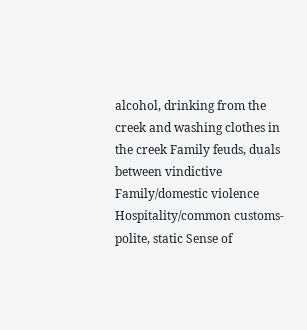alcohol, drinking from the creek and washing clothes in the creek Family feuds, duals between vindictive Family/domestic violence Hospitality/common customs-polite, static Sense of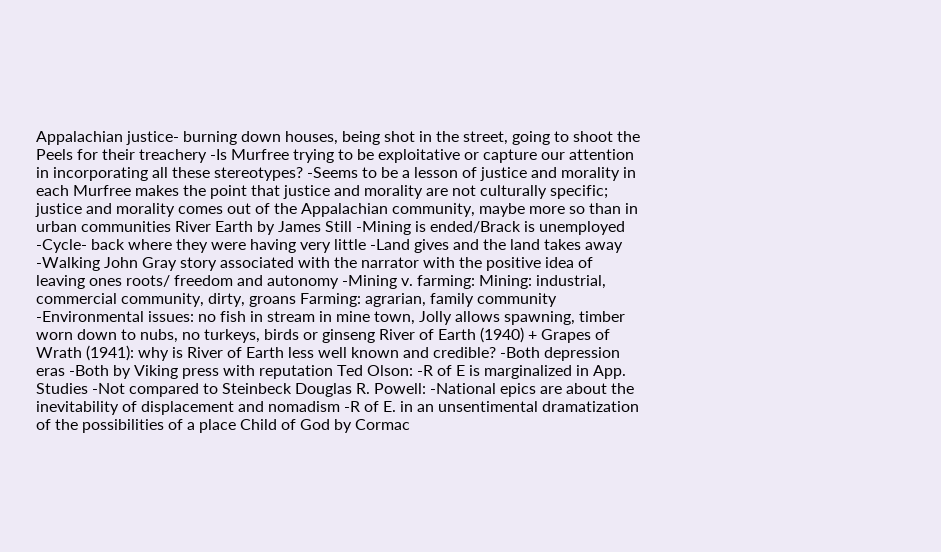Appalachian justice- burning down houses, being shot in the street, going to shoot the Peels for their treachery -Is Murfree trying to be exploitative or capture our attention in incorporating all these stereotypes? -Seems to be a lesson of justice and morality in each Murfree makes the point that justice and morality are not culturally specific; justice and morality comes out of the Appalachian community, maybe more so than in urban communities River Earth by James Still -Mining is ended/Brack is unemployed -Cycle- back where they were having very little -Land gives and the land takes away -Walking John Gray story associated with the narrator with the positive idea of leaving ones roots/ freedom and autonomy -Mining v. farming: Mining: industrial, commercial community, dirty, groans Farming: agrarian, family community -Environmental issues: no fish in stream in mine town, Jolly allows spawning, timber worn down to nubs, no turkeys, birds or ginseng River of Earth (1940) + Grapes of Wrath (1941): why is River of Earth less well known and credible? -Both depression eras -Both by Viking press with reputation Ted Olson: -R of E is marginalized in App. Studies -Not compared to Steinbeck Douglas R. Powell: -National epics are about the inevitability of displacement and nomadism -R of E. in an unsentimental dramatization of the possibilities of a place Child of God by Cormac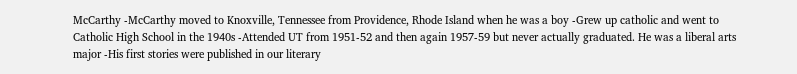McCarthy -McCarthy moved to Knoxville, Tennessee from Providence, Rhode Island when he was a boy -Grew up catholic and went to Catholic High School in the 1940s -Attended UT from 1951-52 and then again 1957-59 but never actually graduated. He was a liberal arts major -His first stories were published in our literary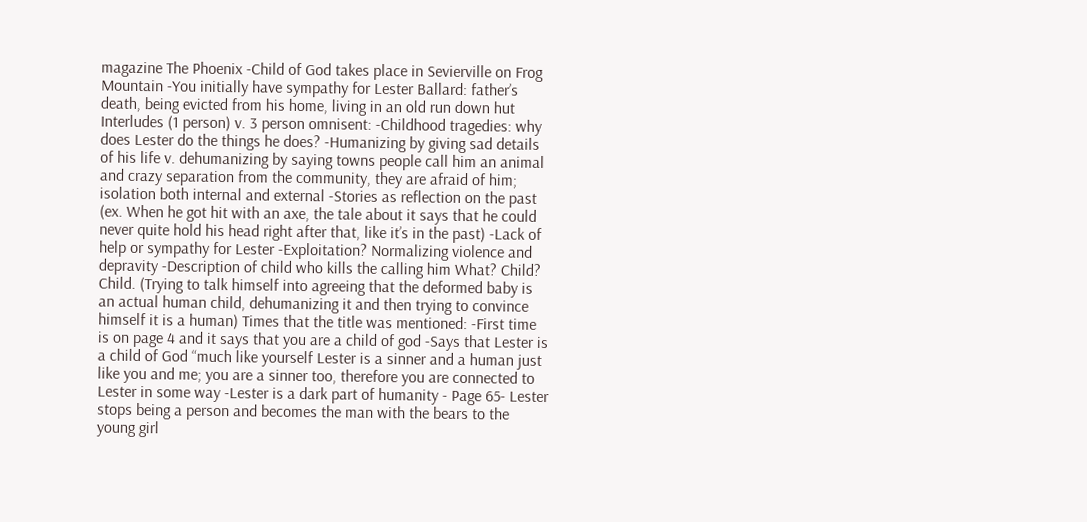magazine The Phoenix -Child of God takes place in Sevierville on Frog Mountain -You initially have sympathy for Lester Ballard: father’s death, being evicted from his home, living in an old run down hut Interludes (1 person) v. 3 person omnisent: -Childhood tragedies: why does Lester do the things he does? -Humanizing by giving sad details of his life v. dehumanizing by saying towns people call him an animal and crazy separation from the community, they are afraid of him; isolation both internal and external -Stories as reflection on the past (ex. When he got hit with an axe, the tale about it says that he could never quite hold his head right after that, like it’s in the past) -Lack of help or sympathy for Lester -Exploitation? Normalizing violence and depravity -Description of child who kills the calling him What? Child? Child. (Trying to talk himself into agreeing that the deformed baby is an actual human child, dehumanizing it and then trying to convince himself it is a human) Times that the title was mentioned: -First time is on page 4 and it says that you are a child of god -Says that Lester is a child of God “much like yourself Lester is a sinner and a human just like you and me; you are a sinner too, therefore you are connected to Lester in some way -Lester is a dark part of humanity - Page 65- Lester stops being a person and becomes the man with the bears to the young girl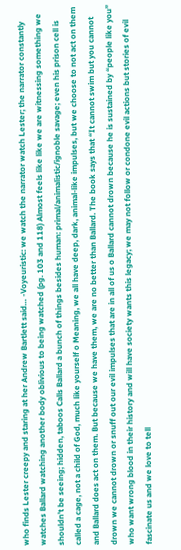who finds Lester creepy and staring at her Andrew Bartlett said… -Voyeuristic: we watch the narrator watch Lester; the narrator constantly watches Ballard watching another body oblivious to being watched (pg. 103 and 118) Almost feels like like we are witnessing something we shouldn’t be seeing; hidden, taboos Calls Ballard a bunch of things besides human: primal/animalistic/ignoble savage; even his prison cell is called a cage, not a child of God, much like yourself o Meaning, we all have deep, dark, animal-like impulses, but we choose to not act on them and Ballard does act on them. But because we have them, we are no better than Ballard. The book says that “It cannot swim but you cannot drown we cannot drown or snuff out our evil impulses that are in all of us o Ballard cannot drown because he is sustained by “people like you” who want wrong blood in their history and will have society wants this legacy; we may not follow or condone evil actions but stories of evil fascinate us and we love to tell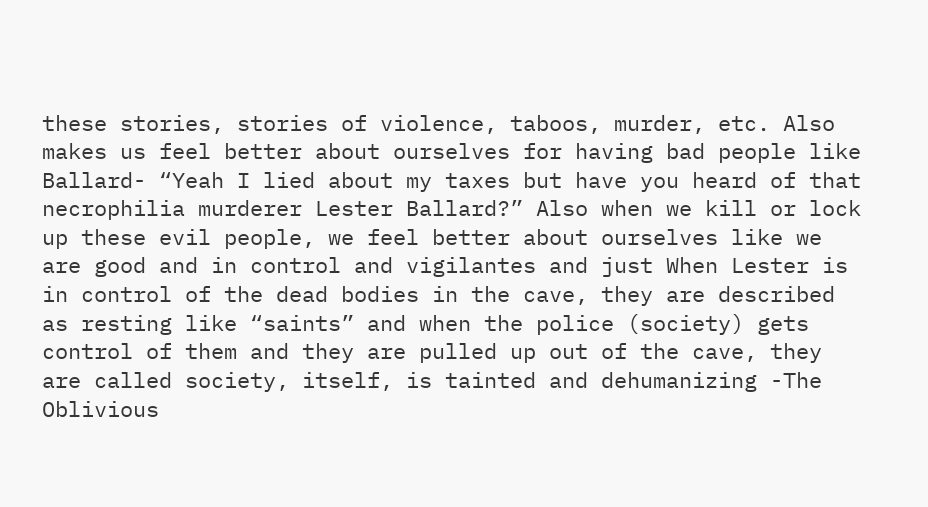these stories, stories of violence, taboos, murder, etc. Also makes us feel better about ourselves for having bad people like Ballard- “Yeah I lied about my taxes but have you heard of that necrophilia murderer Lester Ballard?” Also when we kill or lock up these evil people, we feel better about ourselves like we are good and in control and vigilantes and just When Lester is in control of the dead bodies in the cave, they are described as resting like “saints” and when the police (society) gets control of them and they are pulled up out of the cave, they are called society, itself, is tainted and dehumanizing -The Oblivious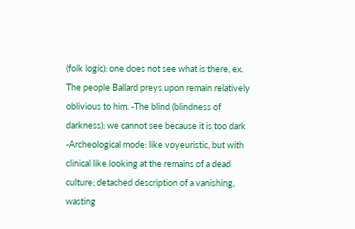(folk logic): one does not see what is there, ex. The people Ballard preys upon remain relatively oblivious to him. -The blind (blindness of darkness): we cannot see because it is too dark -Archeological mode: like voyeuristic, but with clinical like looking at the remains of a dead culture; detached description of a vanishing, wasting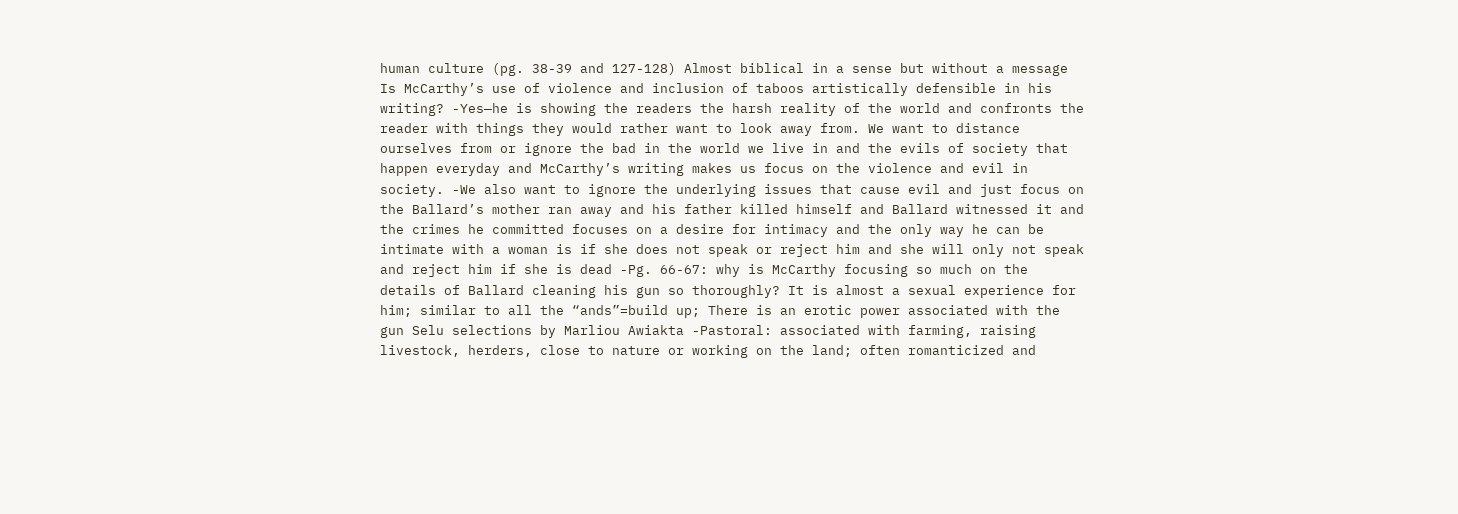human culture (pg. 38-39 and 127-128) Almost biblical in a sense but without a message Is McCarthy’s use of violence and inclusion of taboos artistically defensible in his writing? -Yes—he is showing the readers the harsh reality of the world and confronts the reader with things they would rather want to look away from. We want to distance ourselves from or ignore the bad in the world we live in and the evils of society that happen everyday and McCarthy’s writing makes us focus on the violence and evil in society. -We also want to ignore the underlying issues that cause evil and just focus on the Ballard’s mother ran away and his father killed himself and Ballard witnessed it and the crimes he committed focuses on a desire for intimacy and the only way he can be intimate with a woman is if she does not speak or reject him and she will only not speak and reject him if she is dead -Pg. 66-67: why is McCarthy focusing so much on the details of Ballard cleaning his gun so thoroughly? It is almost a sexual experience for him; similar to all the “ands”=build up; There is an erotic power associated with the gun Selu selections by Marliou Awiakta -Pastoral: associated with farming, raising livestock, herders, close to nature or working on the land; often romanticized and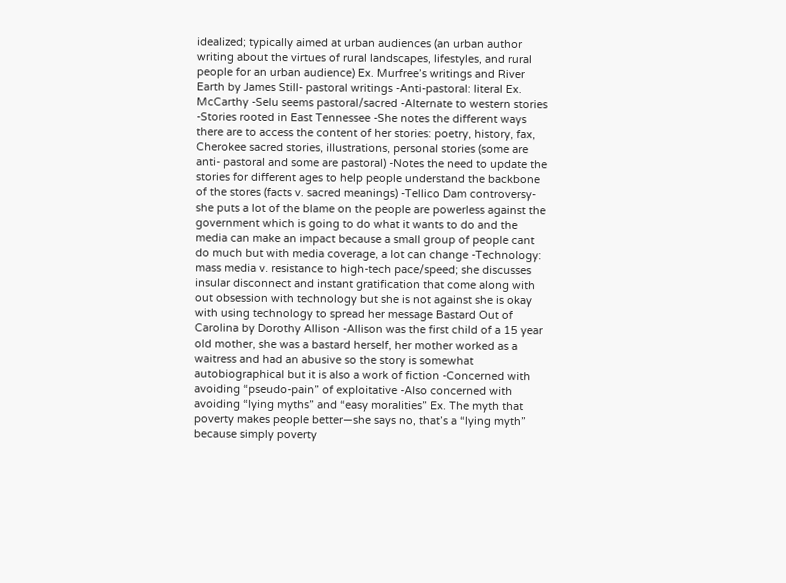idealized; typically aimed at urban audiences (an urban author writing about the virtues of rural landscapes, lifestyles, and rural people for an urban audience) Ex. Murfree’s writings and River Earth by James Still- pastoral writings -Anti-pastoral: literal Ex. McCarthy -Selu seems pastoral/sacred -Alternate to western stories -Stories rooted in East Tennessee -She notes the different ways there are to access the content of her stories: poetry, history, fax, Cherokee sacred stories, illustrations, personal stories (some are anti- pastoral and some are pastoral) -Notes the need to update the stories for different ages to help people understand the backbone of the stores (facts v. sacred meanings) -Tellico Dam controversy- she puts a lot of the blame on the people are powerless against the government which is going to do what it wants to do and the media can make an impact because a small group of people cant do much but with media coverage, a lot can change -Technology: mass media v. resistance to high-tech pace/speed; she discusses insular disconnect and instant gratification that come along with out obsession with technology but she is not against she is okay with using technology to spread her message Bastard Out of Carolina by Dorothy Allison -Allison was the first child of a 15 year old mother, she was a bastard herself, her mother worked as a waitress and had an abusive so the story is somewhat autobiographical but it is also a work of fiction -Concerned with avoiding “pseudo-pain” of exploitative -Also concerned with avoiding “lying myths” and “easy moralities” Ex. The myth that poverty makes people better—she says no, that’s a “lying myth” because simply poverty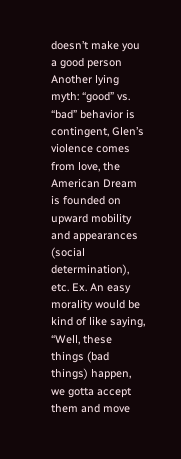doesn’t make you a good person Another lying myth: “good” vs. “bad” behavior is contingent, Glen’s violence comes from love, the American Dream is founded on upward mobility and appearances (social determination), etc. Ex. An easy morality would be kind of like saying, “Well, these things (bad things) happen, we gotta accept them and move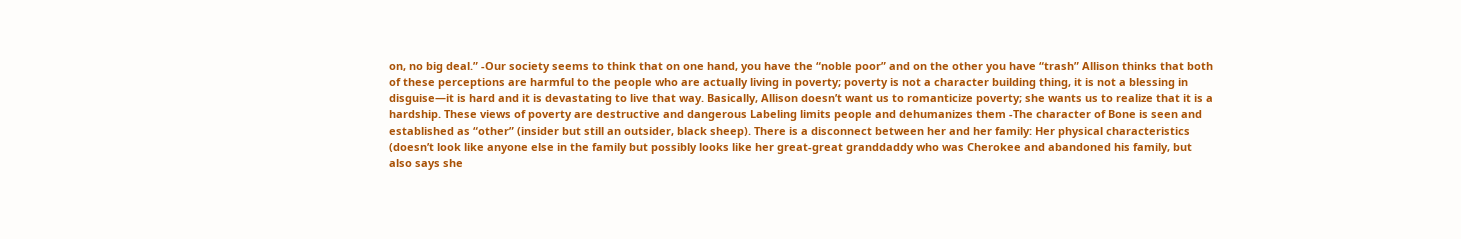on, no big deal.” -Our society seems to think that on one hand, you have the “noble poor” and on the other you have “trash” Allison thinks that both of these perceptions are harmful to the people who are actually living in poverty; poverty is not a character building thing, it is not a blessing in disguise—it is hard and it is devastating to live that way. Basically, Allison doesn’t want us to romanticize poverty; she wants us to realize that it is a hardship. These views of poverty are destructive and dangerous Labeling limits people and dehumanizes them -The character of Bone is seen and established as “other” (insider but still an outsider, black sheep). There is a disconnect between her and her family: Her physical characteristics (doesn’t look like anyone else in the family but possibly looks like her great-great granddaddy who was Cherokee and abandoned his family, but also says she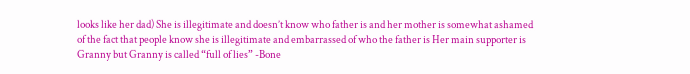looks like her dad) She is illegitimate and doesn’t know who father is and her mother is somewhat ashamed of the fact that people know she is illegitimate and embarrassed of who the father is Her main supporter is Granny but Granny is called “full of lies” -Bone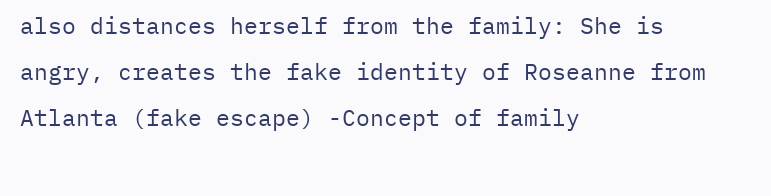also distances herself from the family: She is angry, creates the fake identity of Roseanne from Atlanta (fake escape) -Concept of family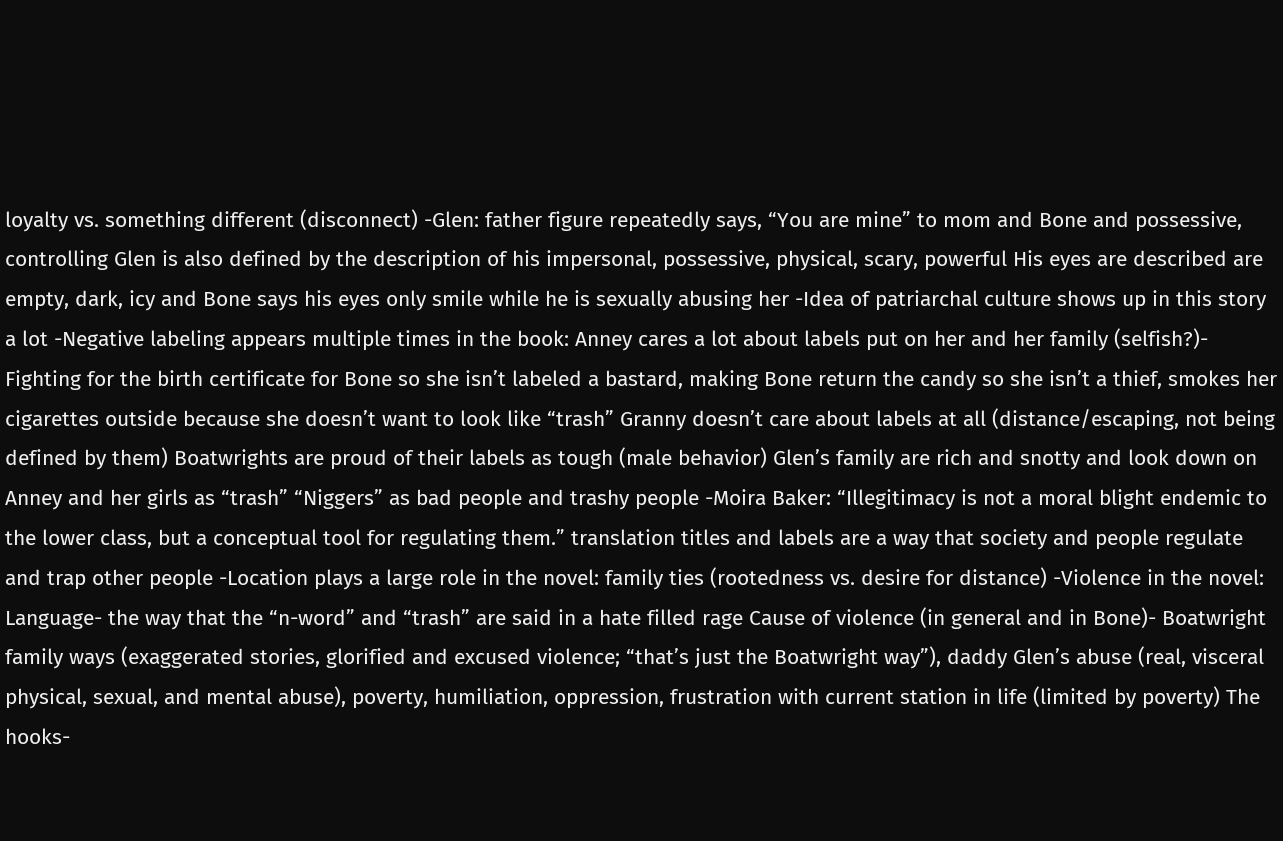loyalty vs. something different (disconnect) -Glen: father figure repeatedly says, “You are mine” to mom and Bone and possessive, controlling Glen is also defined by the description of his impersonal, possessive, physical, scary, powerful His eyes are described are empty, dark, icy and Bone says his eyes only smile while he is sexually abusing her -Idea of patriarchal culture shows up in this story a lot -Negative labeling appears multiple times in the book: Anney cares a lot about labels put on her and her family (selfish?)- Fighting for the birth certificate for Bone so she isn’t labeled a bastard, making Bone return the candy so she isn’t a thief, smokes her cigarettes outside because she doesn’t want to look like “trash” Granny doesn’t care about labels at all (distance/escaping, not being defined by them) Boatwrights are proud of their labels as tough (male behavior) Glen’s family are rich and snotty and look down on Anney and her girls as “trash” “Niggers” as bad people and trashy people -Moira Baker: “Illegitimacy is not a moral blight endemic to the lower class, but a conceptual tool for regulating them.” translation titles and labels are a way that society and people regulate and trap other people -Location plays a large role in the novel: family ties (rootedness vs. desire for distance) -Violence in the novel: Language- the way that the “n-word” and “trash” are said in a hate filled rage Cause of violence (in general and in Bone)- Boatwright family ways (exaggerated stories, glorified and excused violence; “that’s just the Boatwright way”), daddy Glen’s abuse (real, visceral physical, sexual, and mental abuse), poverty, humiliation, oppression, frustration with current station in life (limited by poverty) The hooks-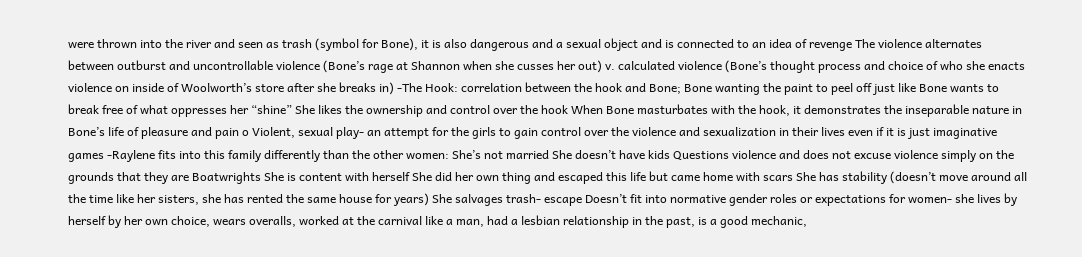were thrown into the river and seen as trash (symbol for Bone), it is also dangerous and a sexual object and is connected to an idea of revenge The violence alternates between outburst and uncontrollable violence (Bone’s rage at Shannon when she cusses her out) v. calculated violence (Bone’s thought process and choice of who she enacts violence on inside of Woolworth’s store after she breaks in) -The Hook: correlation between the hook and Bone; Bone wanting the paint to peel off just like Bone wants to break free of what oppresses her “shine” She likes the ownership and control over the hook When Bone masturbates with the hook, it demonstrates the inseparable nature in Bone’s life of pleasure and pain o Violent, sexual play- an attempt for the girls to gain control over the violence and sexualization in their lives even if it is just imaginative games -Raylene fits into this family differently than the other women: She’s not married She doesn’t have kids Questions violence and does not excuse violence simply on the grounds that they are Boatwrights She is content with herself She did her own thing and escaped this life but came home with scars She has stability (doesn’t move around all the time like her sisters, she has rented the same house for years) She salvages trash- escape Doesn’t fit into normative gender roles or expectations for women- she lives by herself by her own choice, wears overalls, worked at the carnival like a man, had a lesbian relationship in the past, is a good mechanic,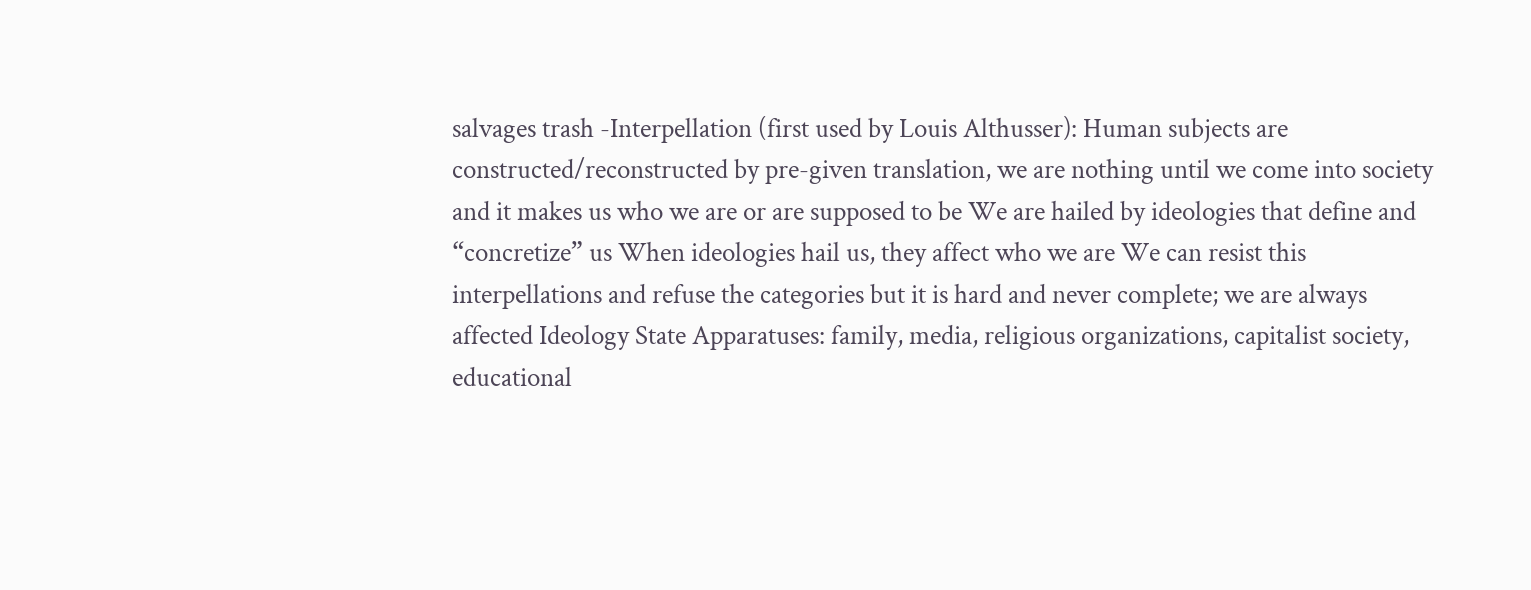salvages trash -Interpellation (first used by Louis Althusser): Human subjects are constructed/reconstructed by pre-given translation, we are nothing until we come into society and it makes us who we are or are supposed to be We are hailed by ideologies that define and “concretize” us When ideologies hail us, they affect who we are We can resist this interpellations and refuse the categories but it is hard and never complete; we are always affected Ideology State Apparatuses: family, media, religious organizations, capitalist society, educational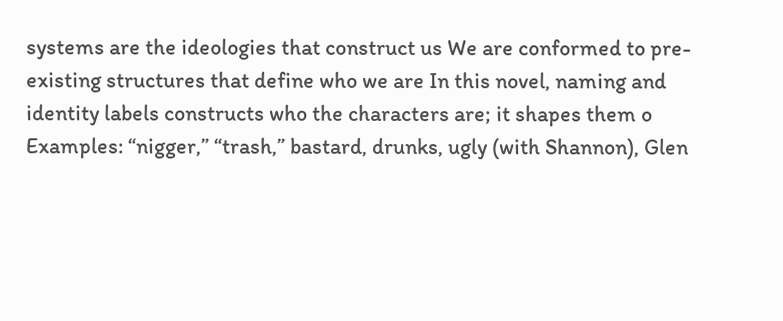systems are the ideologies that construct us We are conformed to pre-existing structures that define who we are In this novel, naming and identity labels constructs who the characters are; it shapes them o Examples: “nigger,” “trash,” bastard, drunks, ugly (with Shannon), Glen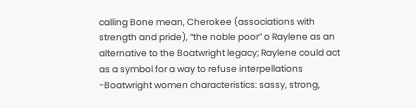calling Bone mean, Cherokee (associations with strength and pride), “the noble poor” o Raylene as an alternative to the Boatwright legacy; Raylene could act as a symbol for a way to refuse interpellations -Boatwright women characteristics: sassy, strong,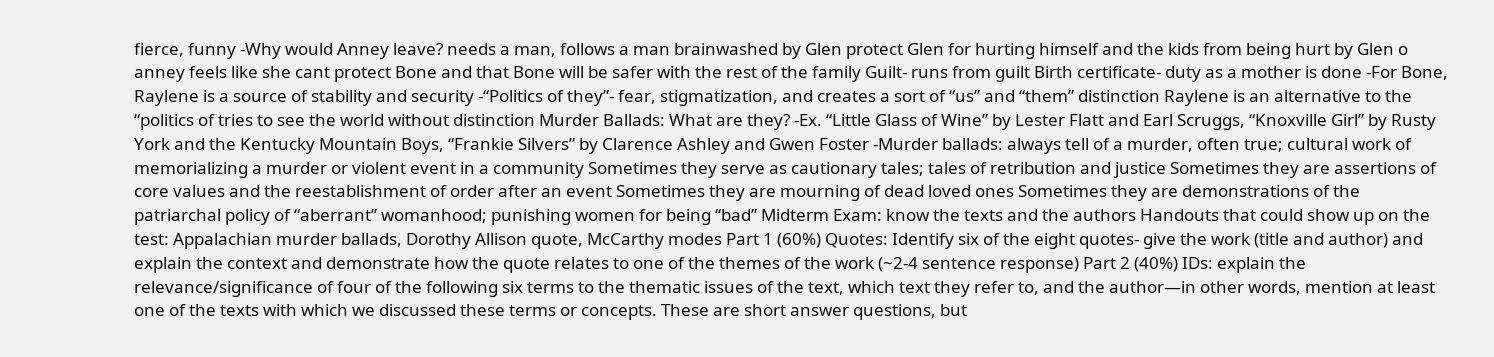fierce, funny -Why would Anney leave? needs a man, follows a man brainwashed by Glen protect Glen for hurting himself and the kids from being hurt by Glen o anney feels like she cant protect Bone and that Bone will be safer with the rest of the family Guilt- runs from guilt Birth certificate- duty as a mother is done -For Bone, Raylene is a source of stability and security -“Politics of they”- fear, stigmatization, and creates a sort of “us” and “them” distinction Raylene is an alternative to the “politics of tries to see the world without distinction Murder Ballads: What are they? -Ex. “Little Glass of Wine” by Lester Flatt and Earl Scruggs, “Knoxville Girl” by Rusty York and the Kentucky Mountain Boys, “Frankie Silvers” by Clarence Ashley and Gwen Foster -Murder ballads: always tell of a murder, often true; cultural work of memorializing a murder or violent event in a community Sometimes they serve as cautionary tales; tales of retribution and justice Sometimes they are assertions of core values and the reestablishment of order after an event Sometimes they are mourning of dead loved ones Sometimes they are demonstrations of the patriarchal policy of “aberrant” womanhood; punishing women for being “bad” Midterm Exam: know the texts and the authors Handouts that could show up on the test: Appalachian murder ballads, Dorothy Allison quote, McCarthy modes Part 1 (60%) Quotes: Identify six of the eight quotes- give the work (title and author) and explain the context and demonstrate how the quote relates to one of the themes of the work (~2-4 sentence response) Part 2 (40%) IDs: explain the relevance/significance of four of the following six terms to the thematic issues of the text, which text they refer to, and the author—in other words, mention at least one of the texts with which we discussed these terms or concepts. These are short answer questions, but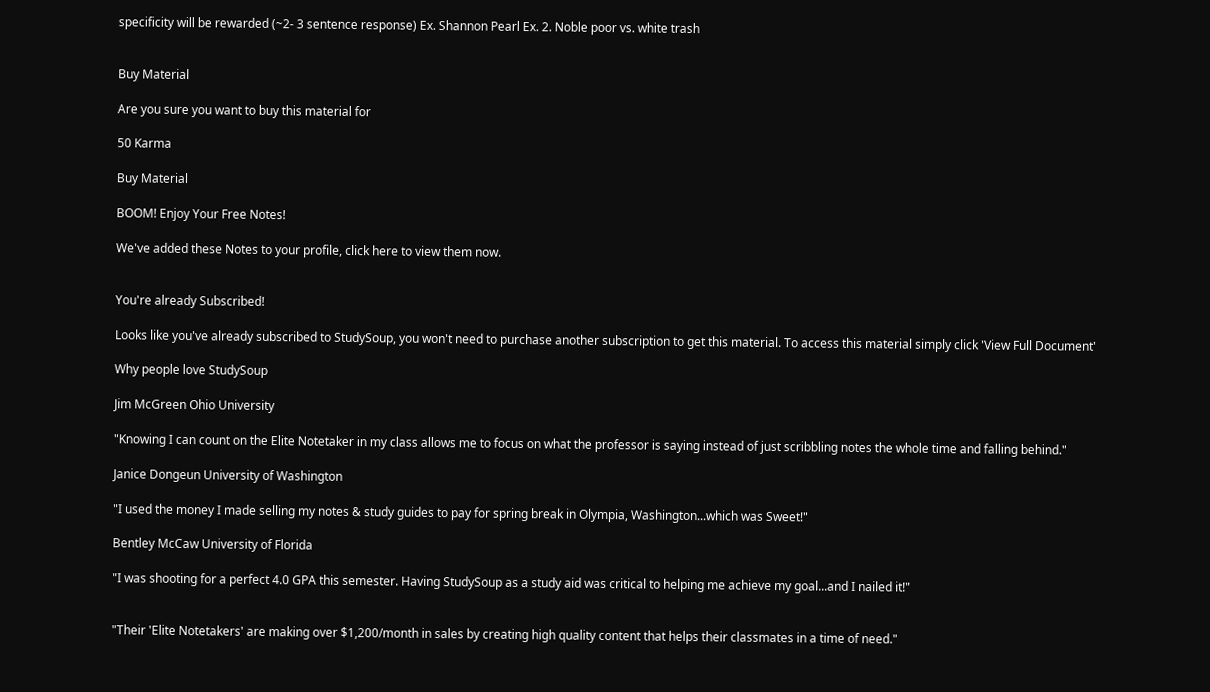specificity will be rewarded (~2- 3 sentence response) Ex. Shannon Pearl Ex. 2. Noble poor vs. white trash


Buy Material

Are you sure you want to buy this material for

50 Karma

Buy Material

BOOM! Enjoy Your Free Notes!

We've added these Notes to your profile, click here to view them now.


You're already Subscribed!

Looks like you've already subscribed to StudySoup, you won't need to purchase another subscription to get this material. To access this material simply click 'View Full Document'

Why people love StudySoup

Jim McGreen Ohio University

"Knowing I can count on the Elite Notetaker in my class allows me to focus on what the professor is saying instead of just scribbling notes the whole time and falling behind."

Janice Dongeun University of Washington

"I used the money I made selling my notes & study guides to pay for spring break in Olympia, Washington...which was Sweet!"

Bentley McCaw University of Florida

"I was shooting for a perfect 4.0 GPA this semester. Having StudySoup as a study aid was critical to helping me achieve my goal...and I nailed it!"


"Their 'Elite Notetakers' are making over $1,200/month in sales by creating high quality content that helps their classmates in a time of need."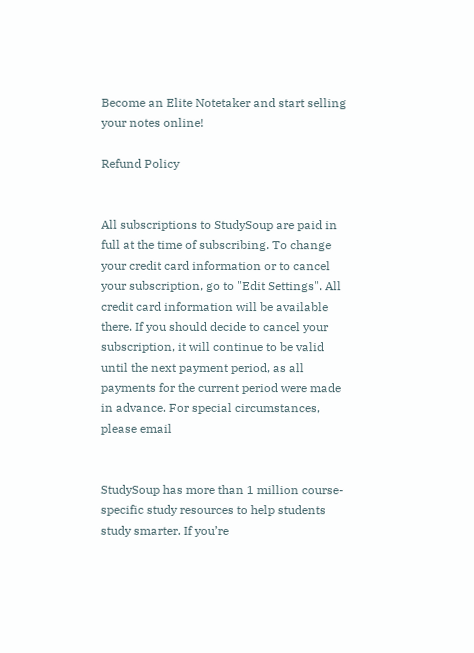Become an Elite Notetaker and start selling your notes online!

Refund Policy


All subscriptions to StudySoup are paid in full at the time of subscribing. To change your credit card information or to cancel your subscription, go to "Edit Settings". All credit card information will be available there. If you should decide to cancel your subscription, it will continue to be valid until the next payment period, as all payments for the current period were made in advance. For special circumstances, please email


StudySoup has more than 1 million course-specific study resources to help students study smarter. If you’re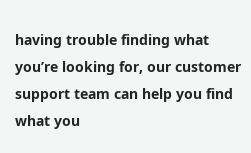having trouble finding what you’re looking for, our customer support team can help you find what you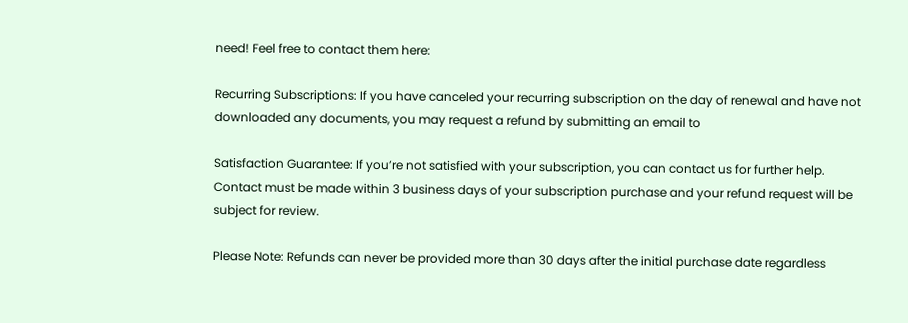need! Feel free to contact them here:

Recurring Subscriptions: If you have canceled your recurring subscription on the day of renewal and have not downloaded any documents, you may request a refund by submitting an email to

Satisfaction Guarantee: If you’re not satisfied with your subscription, you can contact us for further help. Contact must be made within 3 business days of your subscription purchase and your refund request will be subject for review.

Please Note: Refunds can never be provided more than 30 days after the initial purchase date regardless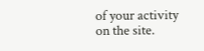of your activity on the site.